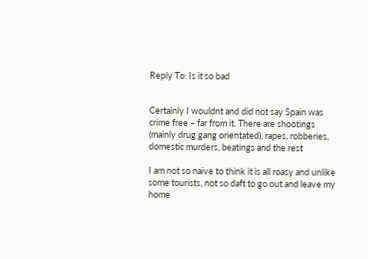Reply To: Is it so bad


Certainly I wouldnt and did not say Spain was crime free – far from it. There are shootings (mainly drug gang orientated), rapes, robberies, domestic murders, beatings and the rest

I am not so naive to think it is all roasy and unlike some tourists, not so daft to go out and leave my home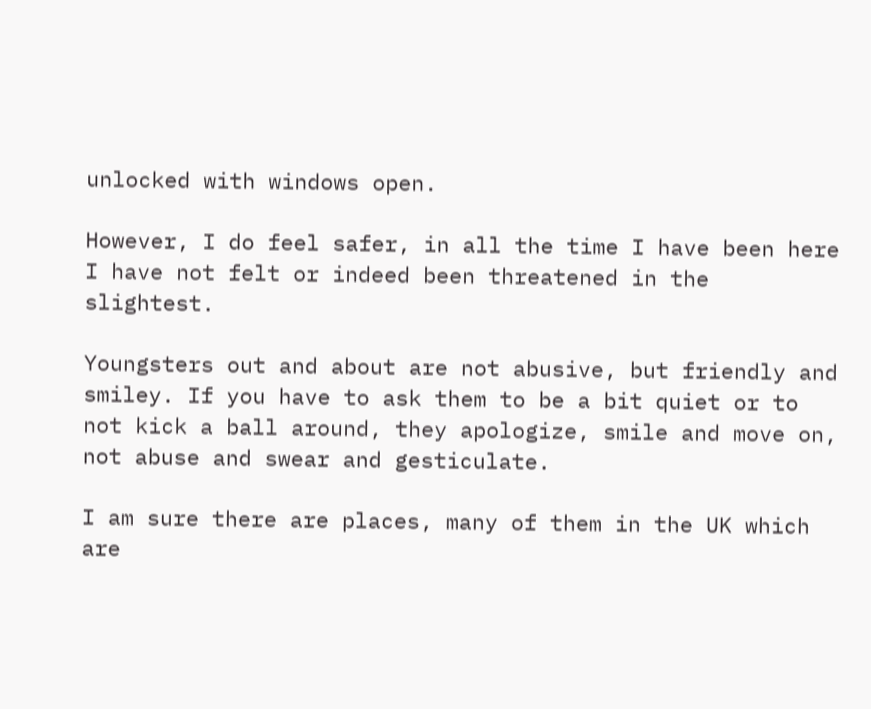unlocked with windows open.

However, I do feel safer, in all the time I have been here I have not felt or indeed been threatened in the slightest.

Youngsters out and about are not abusive, but friendly and smiley. If you have to ask them to be a bit quiet or to not kick a ball around, they apologize, smile and move on, not abuse and swear and gesticulate.

I am sure there are places, many of them in the UK which are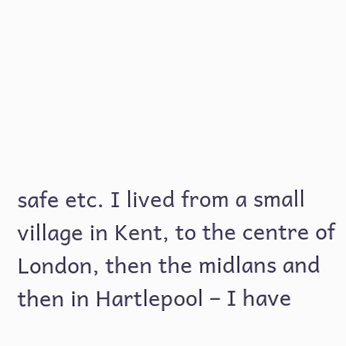safe etc. I lived from a small village in Kent, to the centre of London, then the midlans and then in Hartlepool – I have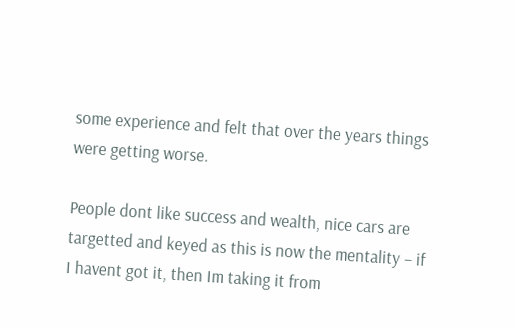some experience and felt that over the years things were getting worse.

People dont like success and wealth, nice cars are targetted and keyed as this is now the mentality – if I havent got it, then Im taking it from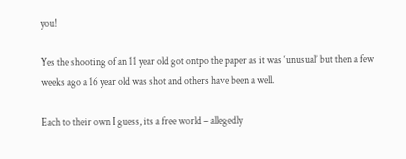you!

Yes the shooting of an 11 year old got ontpo the paper as it was ‘unusual’ but then a few weeks ago a 16 year old was shot and others have been a well.

Each to their own I guess, its a free world – allegedly